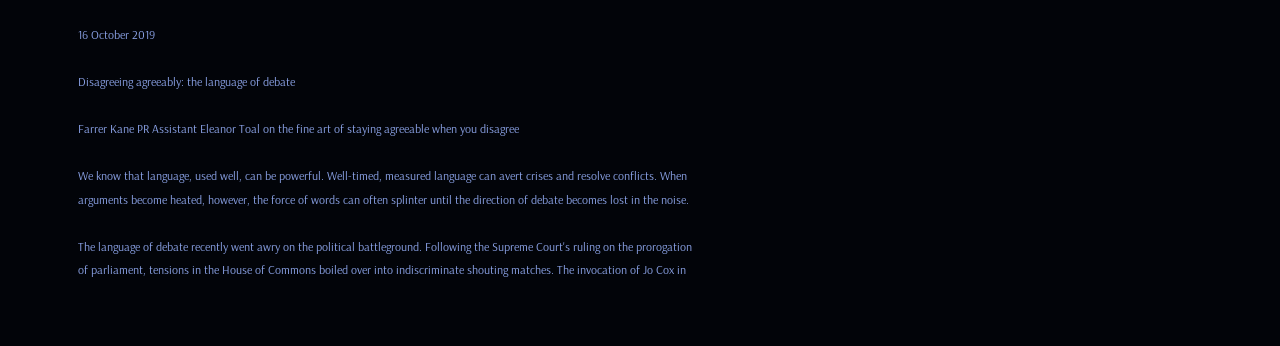16 October 2019

Disagreeing agreeably: the language of debate

Farrer Kane PR Assistant Eleanor Toal on the fine art of staying agreeable when you disagree

We know that language, used well, can be powerful. Well-timed, measured language can avert crises and resolve conflicts. When arguments become heated, however, the force of words can often splinter until the direction of debate becomes lost in the noise.

The language of debate recently went awry on the political battleground. Following the Supreme Court's ruling on the prorogation of parliament, tensions in the House of Commons boiled over into indiscriminate shouting matches. The invocation of Jo Cox in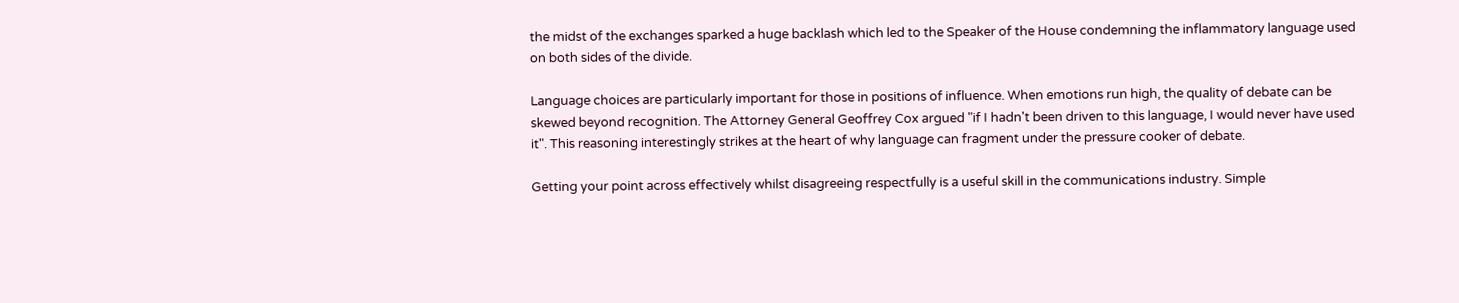the midst of the exchanges sparked a huge backlash which led to the Speaker of the House condemning the inflammatory language used on both sides of the divide.

Language choices are particularly important for those in positions of influence. When emotions run high, the quality of debate can be skewed beyond recognition. The Attorney General Geoffrey Cox argued "if I hadn't been driven to this language, I would never have used it". This reasoning interestingly strikes at the heart of why language can fragment under the pressure cooker of debate.

Getting your point across effectively whilst disagreeing respectfully is a useful skill in the communications industry. Simple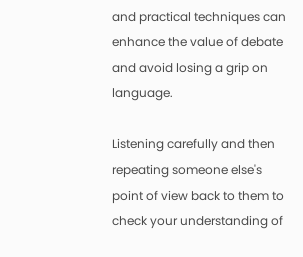and practical techniques can enhance the value of debate and avoid losing a grip on language.

Listening carefully and then repeating someone else's point of view back to them to check your understanding of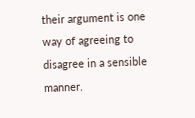their argument is one way of agreeing to disagree in a sensible manner.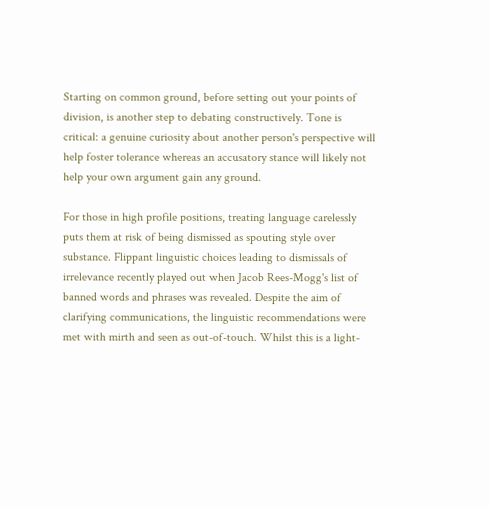Starting on common ground, before setting out your points of division, is another step to debating constructively. Tone is critical: a genuine curiosity about another person's perspective will help foster tolerance whereas an accusatory stance will likely not help your own argument gain any ground.

For those in high profile positions, treating language carelessly puts them at risk of being dismissed as spouting style over substance. Flippant linguistic choices leading to dismissals of irrelevance recently played out when Jacob Rees-Mogg's list of banned words and phrases was revealed. Despite the aim of clarifying communications, the linguistic recommendations were met with mirth and seen as out-of-touch. Whilst this is a light-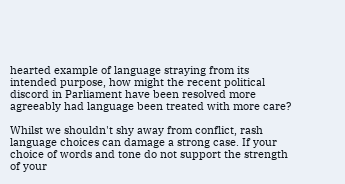hearted example of language straying from its intended purpose, how might the recent political discord in Parliament have been resolved more agreeably had language been treated with more care?

Whilst we shouldn't shy away from conflict, rash language choices can damage a strong case. If your choice of words and tone do not support the strength of your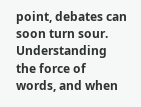point, debates can soon turn sour. Understanding the force of words, and when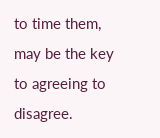to time them, may be the key to agreeing to disagree.